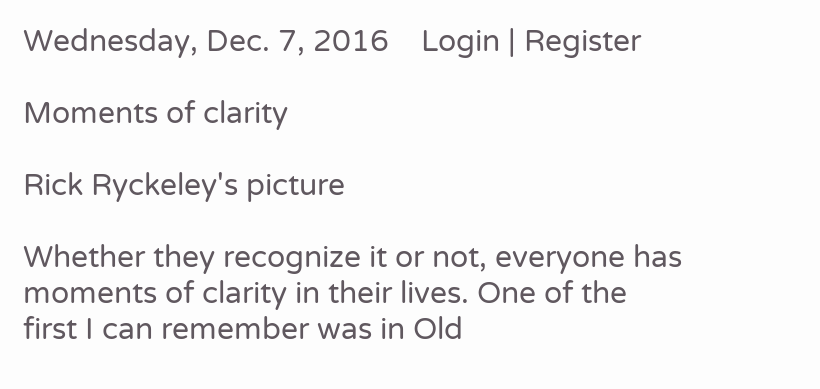Wednesday, Dec. 7, 2016    Login | Register

Moments of clarity

Rick Ryckeley's picture

Whether they recognize it or not, everyone has moments of clarity in their lives. One of the first I can remember was in Old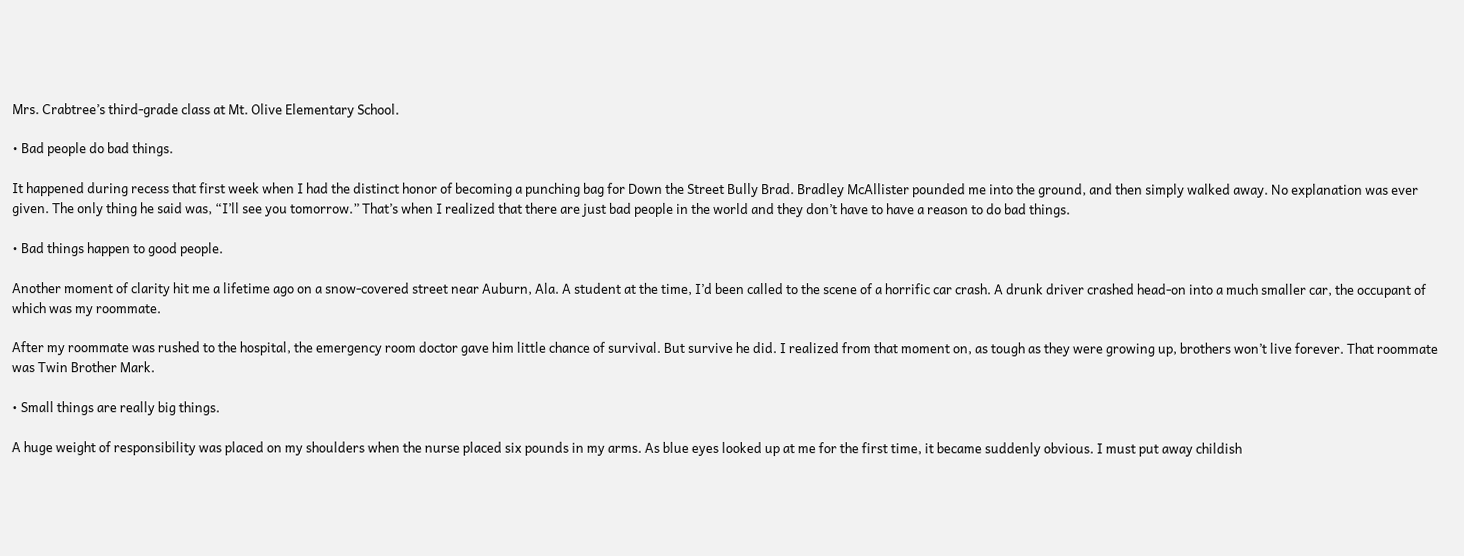Mrs. Crabtree’s third-grade class at Mt. Olive Elementary School.

• Bad people do bad things.

It happened during recess that first week when I had the distinct honor of becoming a punching bag for Down the Street Bully Brad. Bradley McAllister pounded me into the ground, and then simply walked away. No explanation was ever given. The only thing he said was, “I’ll see you tomorrow.” That’s when I realized that there are just bad people in the world and they don’t have to have a reason to do bad things.

• Bad things happen to good people.

Another moment of clarity hit me a lifetime ago on a snow-covered street near Auburn, Ala. A student at the time, I’d been called to the scene of a horrific car crash. A drunk driver crashed head-on into a much smaller car, the occupant of which was my roommate.

After my roommate was rushed to the hospital, the emergency room doctor gave him little chance of survival. But survive he did. I realized from that moment on, as tough as they were growing up, brothers won’t live forever. That roommate was Twin Brother Mark.

• Small things are really big things.

A huge weight of responsibility was placed on my shoulders when the nurse placed six pounds in my arms. As blue eyes looked up at me for the first time, it became suddenly obvious. I must put away childish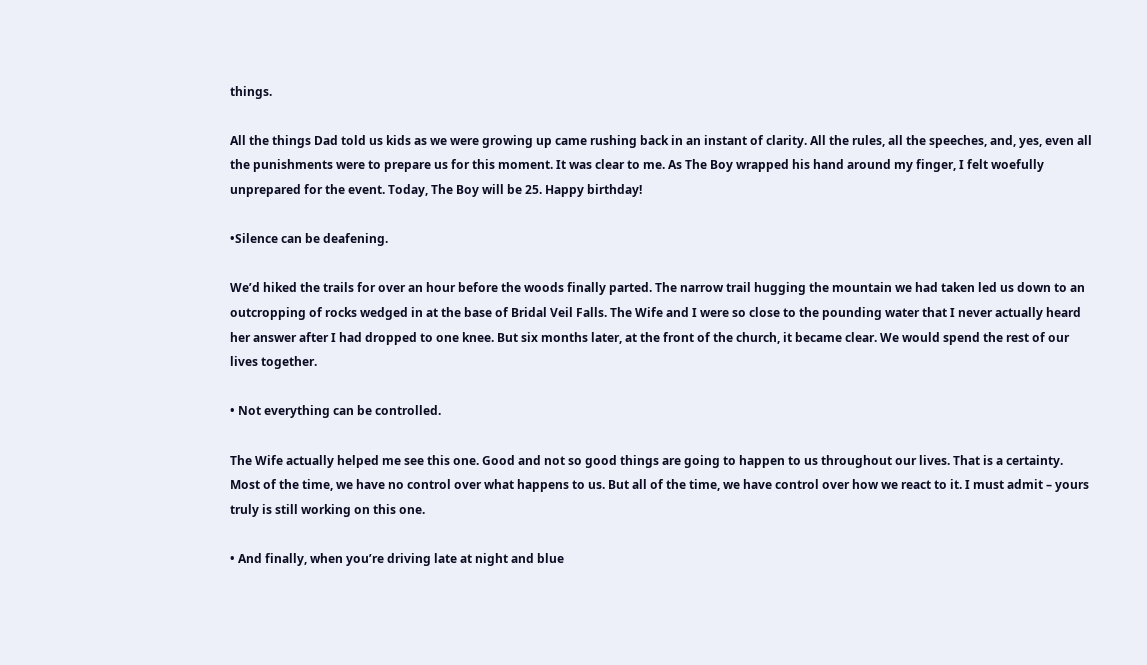things.

All the things Dad told us kids as we were growing up came rushing back in an instant of clarity. All the rules, all the speeches, and, yes, even all the punishments were to prepare us for this moment. It was clear to me. As The Boy wrapped his hand around my finger, I felt woefully unprepared for the event. Today, The Boy will be 25. Happy birthday!

•Silence can be deafening.

We’d hiked the trails for over an hour before the woods finally parted. The narrow trail hugging the mountain we had taken led us down to an outcropping of rocks wedged in at the base of Bridal Veil Falls. The Wife and I were so close to the pounding water that I never actually heard her answer after I had dropped to one knee. But six months later, at the front of the church, it became clear. We would spend the rest of our lives together.

• Not everything can be controlled.

The Wife actually helped me see this one. Good and not so good things are going to happen to us throughout our lives. That is a certainty. Most of the time, we have no control over what happens to us. But all of the time, we have control over how we react to it. I must admit – yours truly is still working on this one.

• And finally, when you’re driving late at night and blue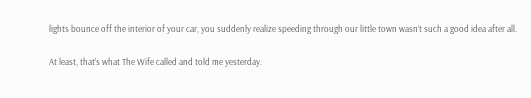lights bounce off the interior of your car, you suddenly realize speeding through our little town wasn’t such a good idea after all.

At least, that’s what The Wife called and told me yesterday.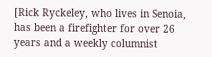[Rick Ryckeley, who lives in Senoia, has been a firefighter for over 26 years and a weekly columnist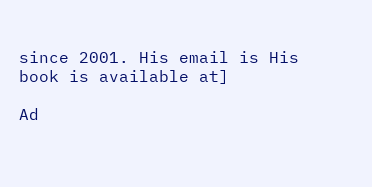since 2001. His email is His book is available at]

Ad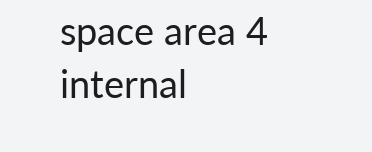space area 4 internal